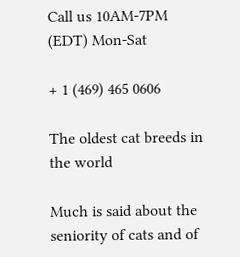Call us 10AM-7PM (EDT) Mon-Sat

+ 1 (469) 465 0606

The oldest cat breeds in the world

Much is said about the seniority of cats and of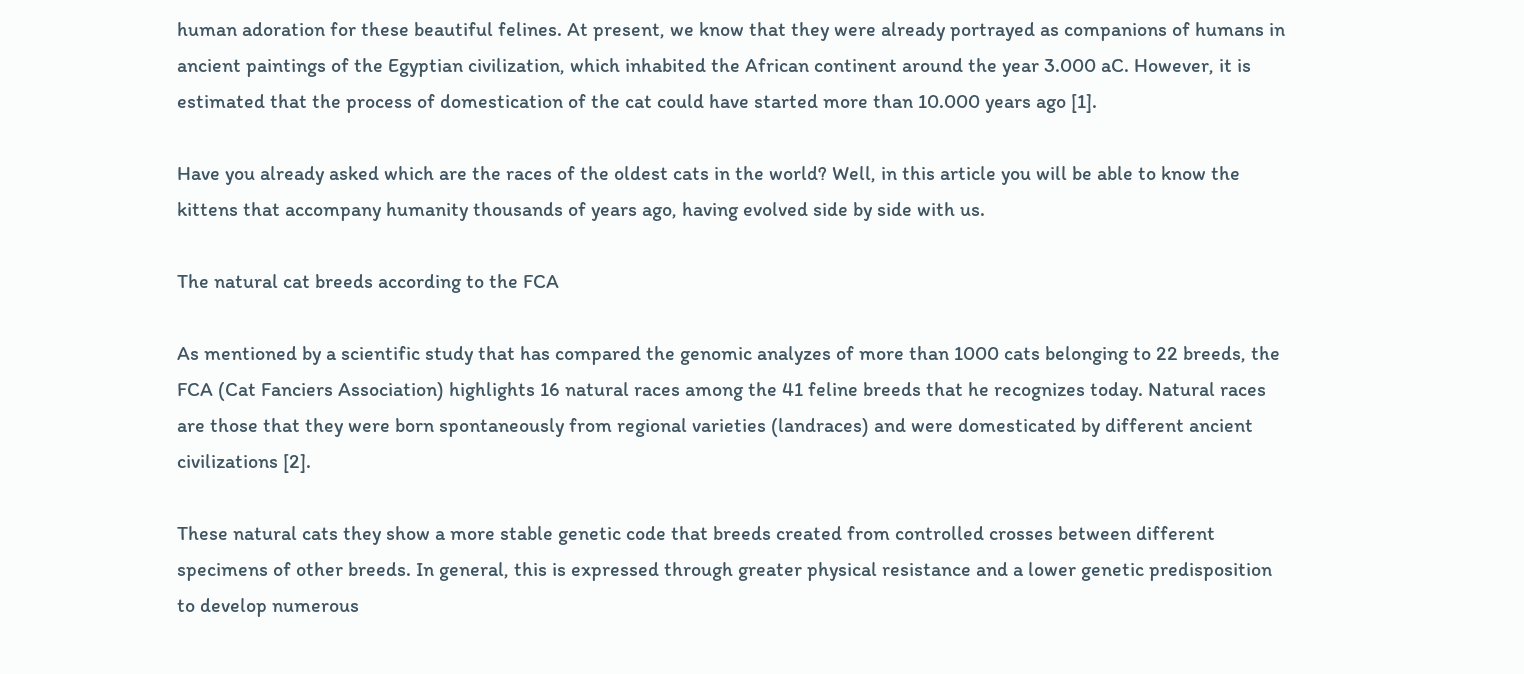human adoration for these beautiful felines. At present, we know that they were already portrayed as companions of humans in ancient paintings of the Egyptian civilization, which inhabited the African continent around the year 3.000 aC. However, it is estimated that the process of domestication of the cat could have started more than 10.000 years ago [1].

Have you already asked which are the races of the oldest cats in the world? Well, in this article you will be able to know the kittens that accompany humanity thousands of years ago, having evolved side by side with us.

The natural cat breeds according to the FCA

As mentioned by a scientific study that has compared the genomic analyzes of more than 1000 cats belonging to 22 breeds, the FCA (Cat Fanciers Association) highlights 16 natural races among the 41 feline breeds that he recognizes today. Natural races are those that they were born spontaneously from regional varieties (landraces) and were domesticated by different ancient civilizations [2].

These natural cats they show a more stable genetic code that breeds created from controlled crosses between different specimens of other breeds. In general, this is expressed through greater physical resistance and a lower genetic predisposition to develop numerous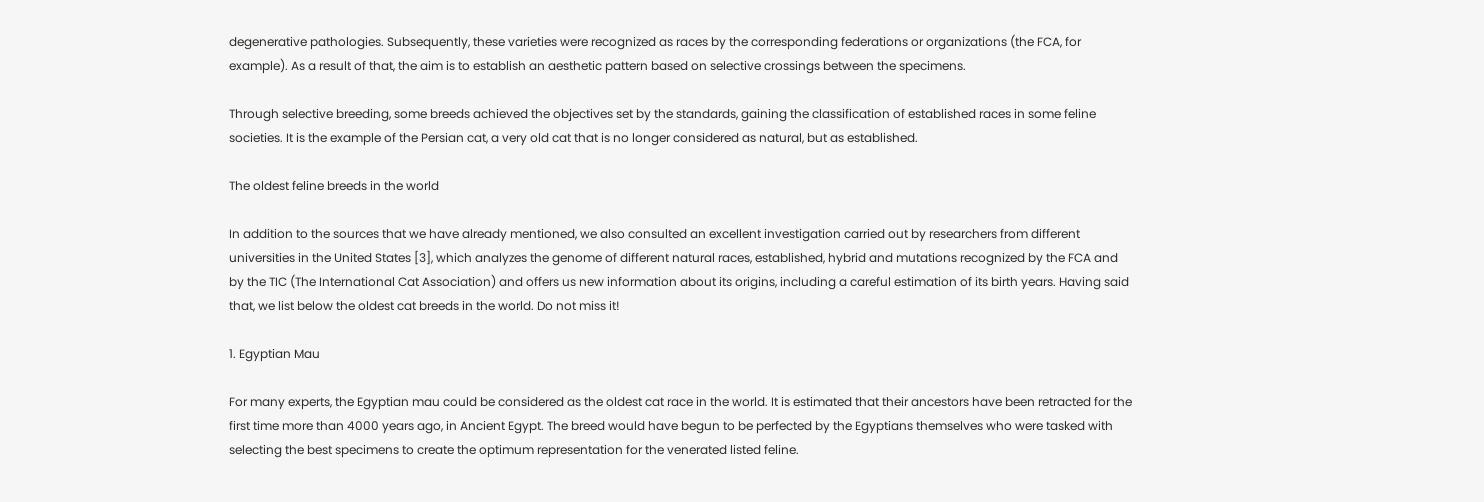degenerative pathologies. Subsequently, these varieties were recognized as races by the corresponding federations or organizations (the FCA, for example). As a result of that, the aim is to establish an aesthetic pattern based on selective crossings between the specimens.

Through selective breeding, some breeds achieved the objectives set by the standards, gaining the classification of established races in some feline societies. It is the example of the Persian cat, a very old cat that is no longer considered as natural, but as established.

The oldest feline breeds in the world

In addition to the sources that we have already mentioned, we also consulted an excellent investigation carried out by researchers from different universities in the United States [3], which analyzes the genome of different natural races, established, hybrid and mutations recognized by the FCA and by the TIC (The International Cat Association) and offers us new information about its origins, including a careful estimation of its birth years. Having said that, we list below the oldest cat breeds in the world. Do not miss it!

1. Egyptian Mau

For many experts, the Egyptian mau could be considered as the oldest cat race in the world. It is estimated that their ancestors have been retracted for the first time more than 4000 years ago, in Ancient Egypt. The breed would have begun to be perfected by the Egyptians themselves who were tasked with selecting the best specimens to create the optimum representation for the venerated listed feline.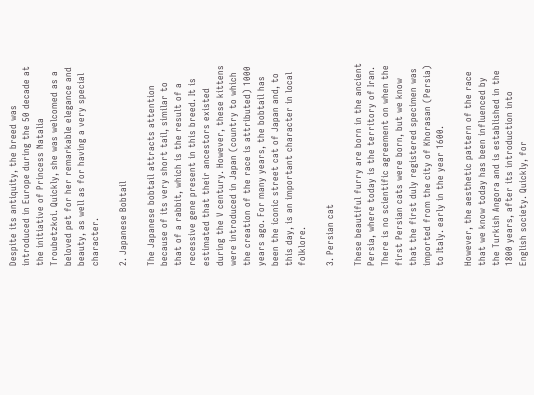Despite its antiquity, the breed was introduced in Europe during the 50 decade at the initiative of Princess Natalia Troubetzkoi. Quickly, she was welcomed as a beloved pet for her remarkable elegance and beauty, as well as for having a very special character.

2. Japanese Bobtail

The Japanese bobtail attracts attention because of its very short tail, similar to that of a rabbit, which is the result of a recessive gene present in this breed. It is estimated that their ancestors existed during the V century. However, these kittens were introduced in Japan (country to which the creation of the race is attributed) 1000 years ago. For many years, the bobtail has been the iconic street cat of Japan and, to this day, is an important character in local folklore.

3. Persian cat

These beautiful furry are born in the ancient Persia, where today is the territory of Iran. There is no scientific agreement on when the first Persian cats were born, but we know that the first duly registered specimen was imported from the city of Khorasan (Persia) to Italy. early in the year 1600.

However, the aesthetic pattern of the race that we know today has been influenced by the Turkish Angora and is established in the 1800 years, after its introduction into English society. Quickly, for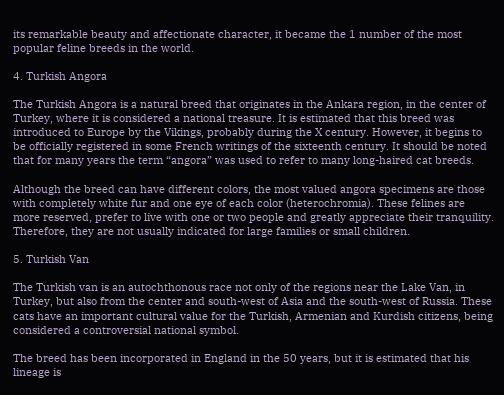its remarkable beauty and affectionate character, it became the 1 number of the most popular feline breeds in the world.

4. Turkish Angora

The Turkish Angora is a natural breed that originates in the Ankara region, in the center of Turkey, where it is considered a national treasure. It is estimated that this breed was introduced to Europe by the Vikings, probably during the X century. However, it begins to be officially registered in some French writings of the sixteenth century. It should be noted that for many years the term “angora” was used to refer to many long-haired cat breeds.

Although the breed can have different colors, the most valued angora specimens are those with completely white fur and one eye of each color (heterochromia). These felines are more reserved, prefer to live with one or two people and greatly appreciate their tranquility. Therefore, they are not usually indicated for large families or small children.

5. Turkish Van

The Turkish van is an autochthonous race not only of the regions near the Lake Van, in Turkey, but also from the center and south-west of Asia and the south-west of Russia. These cats have an important cultural value for the Turkish, Armenian and Kurdish citizens, being considered a controversial national symbol.

The breed has been incorporated in England in the 50 years, but it is estimated that his lineage is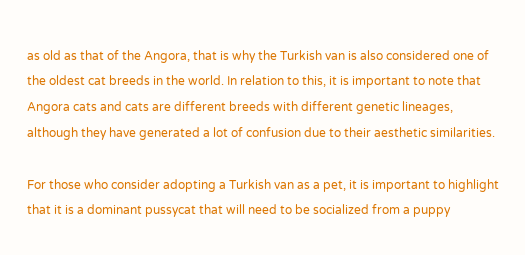as old as that of the Angora, that is why the Turkish van is also considered one of the oldest cat breeds in the world. In relation to this, it is important to note that Angora cats and cats are different breeds with different genetic lineages, although they have generated a lot of confusion due to their aesthetic similarities.

For those who consider adopting a Turkish van as a pet, it is important to highlight that it is a dominant pussycat that will need to be socialized from a puppy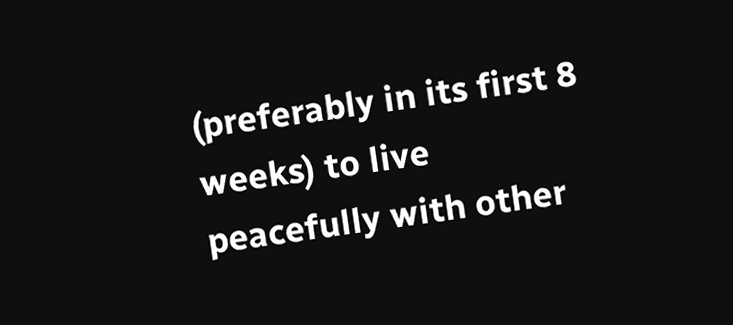(preferably in its first 8 weeks) to live peacefully with other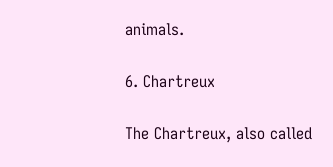animals.

6. Chartreux

The Chartreux, also called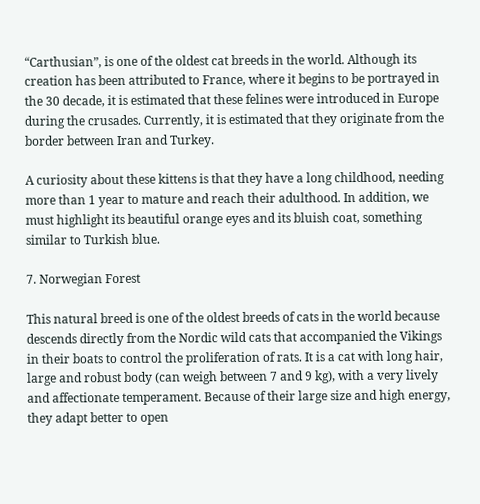“Carthusian”, is one of the oldest cat breeds in the world. Although its creation has been attributed to France, where it begins to be portrayed in the 30 decade, it is estimated that these felines were introduced in Europe during the crusades. Currently, it is estimated that they originate from the border between Iran and Turkey.

A curiosity about these kittens is that they have a long childhood, needing more than 1 year to mature and reach their adulthood. In addition, we must highlight its beautiful orange eyes and its bluish coat, something similar to Turkish blue.

7. Norwegian Forest

This natural breed is one of the oldest breeds of cats in the world because descends directly from the Nordic wild cats that accompanied the Vikings in their boats to control the proliferation of rats. It is a cat with long hair, large and robust body (can weigh between 7 and 9 kg), with a very lively and affectionate temperament. Because of their large size and high energy, they adapt better to open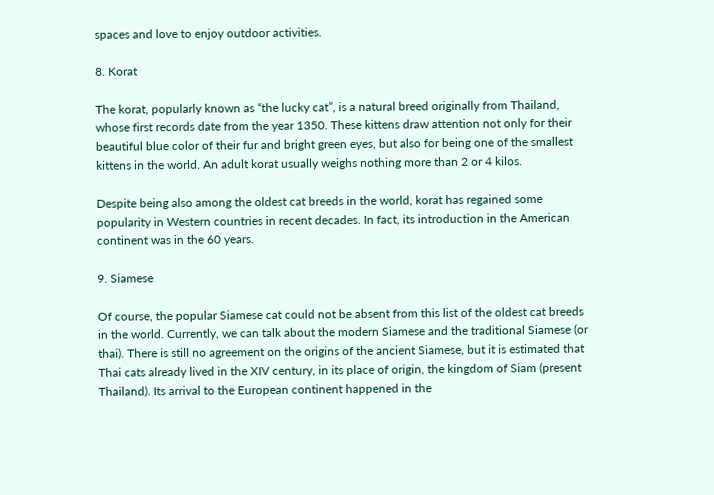spaces and love to enjoy outdoor activities.

8. Korat

The korat, popularly known as “the lucky cat”, is a natural breed originally from Thailand, whose first records date from the year 1350. These kittens draw attention not only for their beautiful blue color of their fur and bright green eyes, but also for being one of the smallest kittens in the world. An adult korat usually weighs nothing more than 2 or 4 kilos.

Despite being also among the oldest cat breeds in the world, korat has regained some popularity in Western countries in recent decades. In fact, its introduction in the American continent was in the 60 years.

9. Siamese

Of course, the popular Siamese cat could not be absent from this list of the oldest cat breeds in the world. Currently, we can talk about the modern Siamese and the traditional Siamese (or thai). There is still no agreement on the origins of the ancient Siamese, but it is estimated that Thai cats already lived in the XIV century, in its place of origin, the kingdom of Siam (present Thailand). Its arrival to the European continent happened in the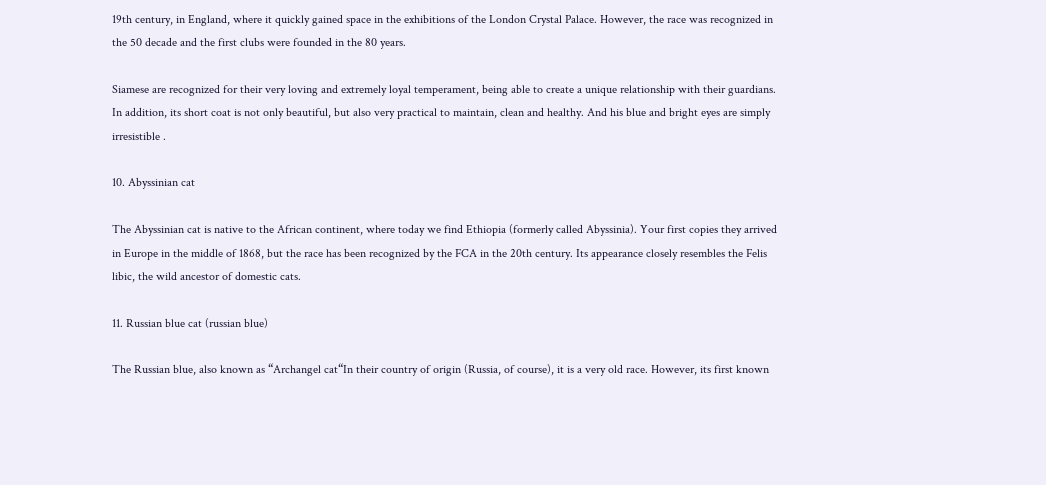19th century, in England, where it quickly gained space in the exhibitions of the London Crystal Palace. However, the race was recognized in the 50 decade and the first clubs were founded in the 80 years.

Siamese are recognized for their very loving and extremely loyal temperament, being able to create a unique relationship with their guardians. In addition, its short coat is not only beautiful, but also very practical to maintain, clean and healthy. And his blue and bright eyes are simply irresistible .

10. Abyssinian cat

The Abyssinian cat is native to the African continent, where today we find Ethiopia (formerly called Abyssinia). Your first copies they arrived in Europe in the middle of 1868, but the race has been recognized by the FCA in the 20th century. Its appearance closely resembles the Felis libic, the wild ancestor of domestic cats.

11. Russian blue cat (russian blue)

The Russian blue, also known as “Archangel cat“In their country of origin (Russia, of course), it is a very old race. However, its first known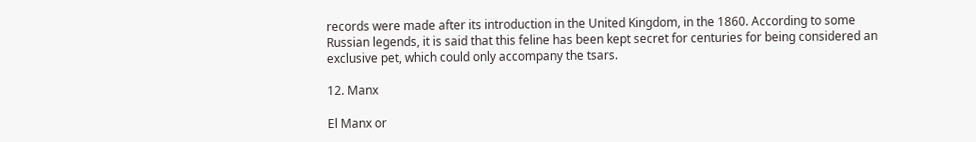records were made after its introduction in the United Kingdom, in the 1860. According to some Russian legends, it is said that this feline has been kept secret for centuries for being considered an exclusive pet, which could only accompany the tsars.

12. Manx

El Manx or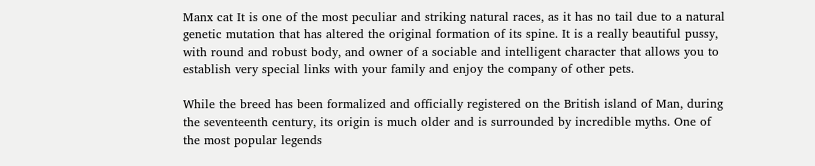Manx cat It is one of the most peculiar and striking natural races, as it has no tail due to a natural genetic mutation that has altered the original formation of its spine. It is a really beautiful pussy, with round and robust body, and owner of a sociable and intelligent character that allows you to establish very special links with your family and enjoy the company of other pets.

While the breed has been formalized and officially registered on the British island of Man, during the seventeenth century, its origin is much older and is surrounded by incredible myths. One of the most popular legends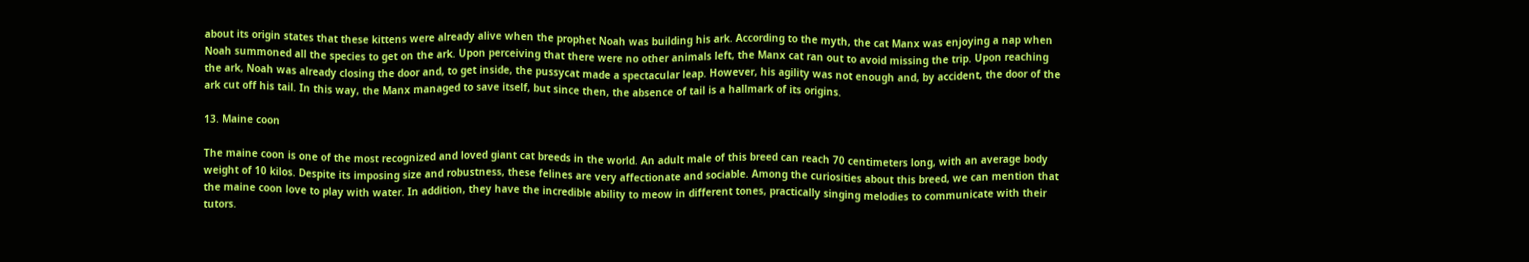about its origin states that these kittens were already alive when the prophet Noah was building his ark. According to the myth, the cat Manx was enjoying a nap when Noah summoned all the species to get on the ark. Upon perceiving that there were no other animals left, the Manx cat ran out to avoid missing the trip. Upon reaching the ark, Noah was already closing the door and, to get inside, the pussycat made a spectacular leap. However, his agility was not enough and, by accident, the door of the ark cut off his tail. In this way, the Manx managed to save itself, but since then, the absence of tail is a hallmark of its origins.

13. Maine coon

The maine coon is one of the most recognized and loved giant cat breeds in the world. An adult male of this breed can reach 70 centimeters long, with an average body weight of 10 kilos. Despite its imposing size and robustness, these felines are very affectionate and sociable. Among the curiosities about this breed, we can mention that the maine coon love to play with water. In addition, they have the incredible ability to meow in different tones, practically singing melodies to communicate with their tutors.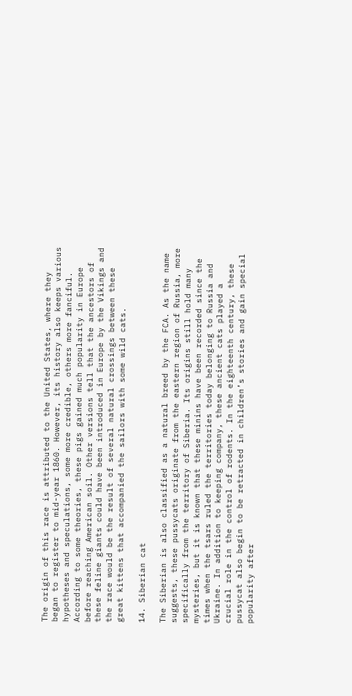The origin of this race is attributed to the United States, where they began to register to mid-year 1860. However, its history also keeps various hypotheses and speculations, some more credible, others more fanciful. According to some theories, these pigs gained much popularity in Europe before reaching American soil. Other versions tell that the ancestors of these feline giants could have been introduced in Europe by the Vikings and the race would be the result of several natural crossings between these great kittens that accompanied the sailors with some wild cats.

14. Siberian cat

The Siberian is also classified as a natural breed by the FCA. As the name suggests, these pussycats originate from the eastern region of Russia, more specifically from the territory of Siberia. Its origins still hold many mysteries, but it is known that these minins have been recorded since the times when the tsars ruled the territories today belonging to Russia and Ukraine. In addition to keeping company, these ancient cats played a crucial role in the control of rodents. In the eighteenth century, these pussycat also begin to be retracted in children’s stories and gain special popularity after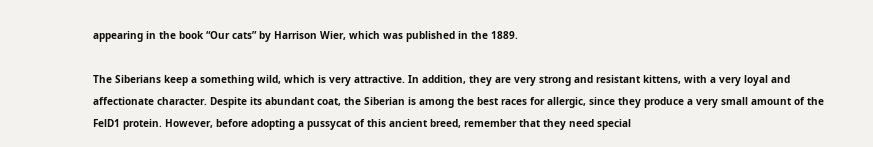appearing in the book “Our cats” by Harrison Wier, which was published in the 1889.

The Siberians keep a something wild, which is very attractive. In addition, they are very strong and resistant kittens, with a very loyal and affectionate character. Despite its abundant coat, the Siberian is among the best races for allergic, since they produce a very small amount of the FelD1 protein. However, before adopting a pussycat of this ancient breed, remember that they need special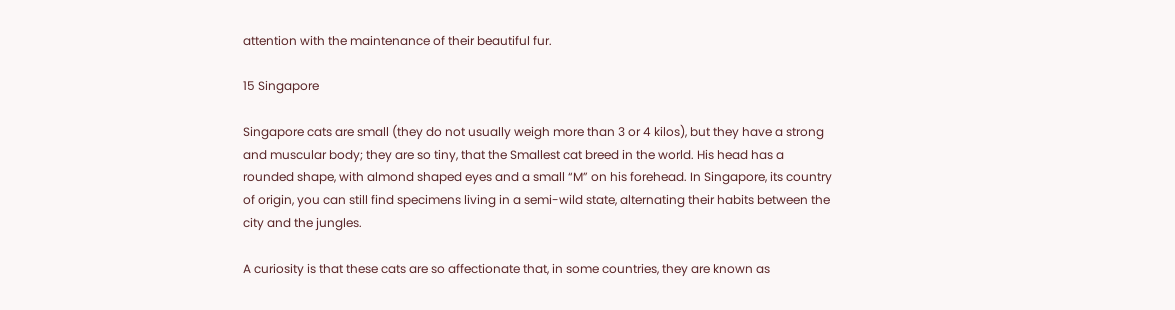attention with the maintenance of their beautiful fur.

15 Singapore

Singapore cats are small (they do not usually weigh more than 3 or 4 kilos), but they have a strong and muscular body; they are so tiny, that the Smallest cat breed in the world. His head has a rounded shape, with almond shaped eyes and a small “M” on his forehead. In Singapore, its country of origin, you can still find specimens living in a semi-wild state, alternating their habits between the city and the jungles.

A curiosity is that these cats are so affectionate that, in some countries, they are known as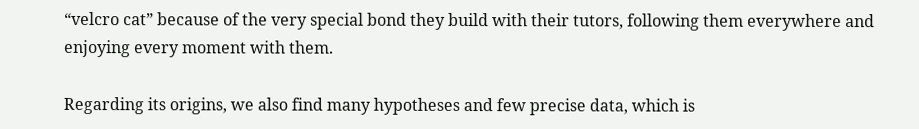“velcro cat” because of the very special bond they build with their tutors, following them everywhere and enjoying every moment with them.

Regarding its origins, we also find many hypotheses and few precise data, which is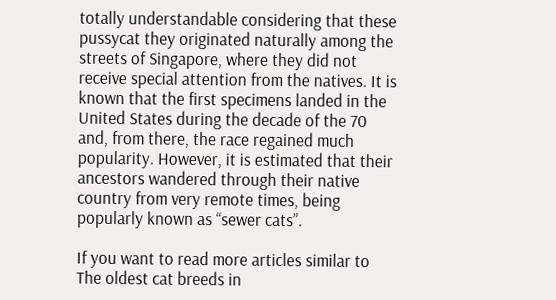totally understandable considering that these pussycat they originated naturally among the streets of Singapore, where they did not receive special attention from the natives. It is known that the first specimens landed in the United States during the decade of the 70 and, from there, the race regained much popularity. However, it is estimated that their ancestors wandered through their native country from very remote times, being popularly known as “sewer cats”.

If you want to read more articles similar to The oldest cat breeds in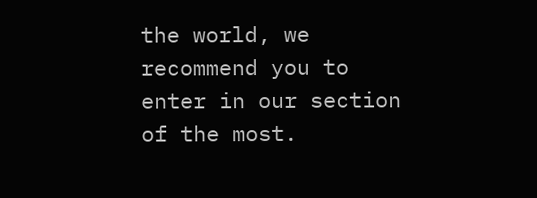the world, we recommend you to enter in our section of the most.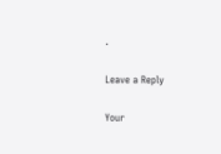.

Leave a Reply

Your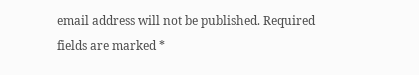email address will not be published. Required fields are marked *